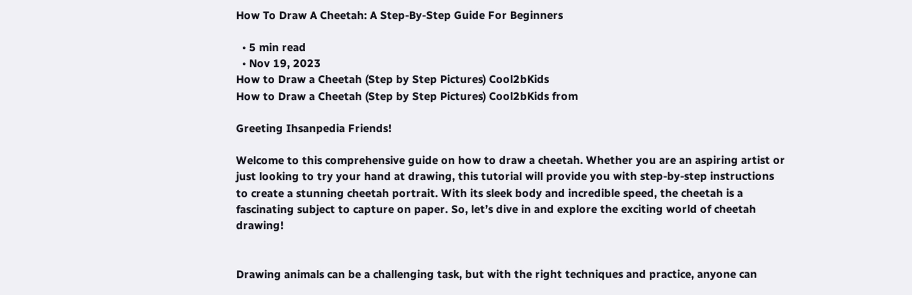How To Draw A Cheetah: A Step-By-Step Guide For Beginners

  • 5 min read
  • Nov 19, 2023
How to Draw a Cheetah (Step by Step Pictures) Cool2bKids
How to Draw a Cheetah (Step by Step Pictures) Cool2bKids from

Greeting Ihsanpedia Friends!

Welcome to this comprehensive guide on how to draw a cheetah. Whether you are an aspiring artist or just looking to try your hand at drawing, this tutorial will provide you with step-by-step instructions to create a stunning cheetah portrait. With its sleek body and incredible speed, the cheetah is a fascinating subject to capture on paper. So, let’s dive in and explore the exciting world of cheetah drawing!


Drawing animals can be a challenging task, but with the right techniques and practice, anyone can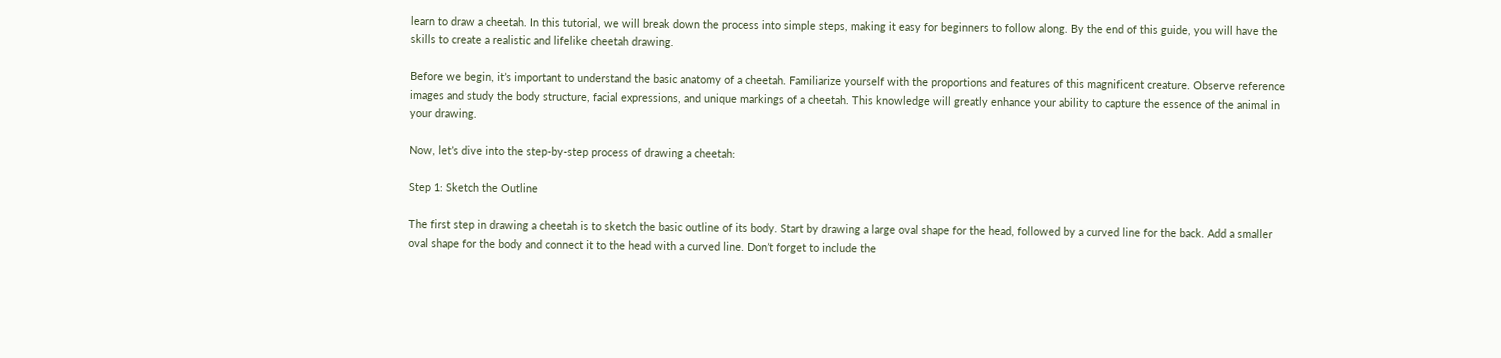learn to draw a cheetah. In this tutorial, we will break down the process into simple steps, making it easy for beginners to follow along. By the end of this guide, you will have the skills to create a realistic and lifelike cheetah drawing.

Before we begin, it’s important to understand the basic anatomy of a cheetah. Familiarize yourself with the proportions and features of this magnificent creature. Observe reference images and study the body structure, facial expressions, and unique markings of a cheetah. This knowledge will greatly enhance your ability to capture the essence of the animal in your drawing.

Now, let’s dive into the step-by-step process of drawing a cheetah:

Step 1: Sketch the Outline

The first step in drawing a cheetah is to sketch the basic outline of its body. Start by drawing a large oval shape for the head, followed by a curved line for the back. Add a smaller oval shape for the body and connect it to the head with a curved line. Don’t forget to include the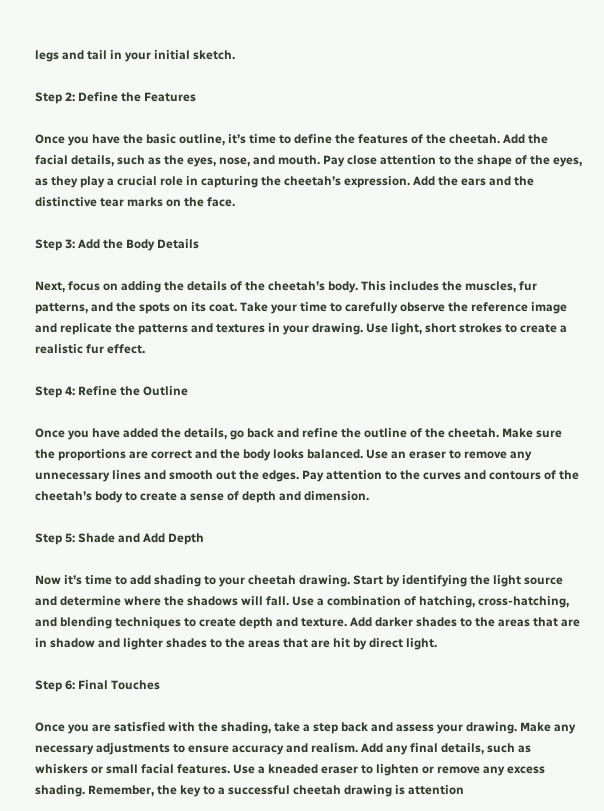legs and tail in your initial sketch.

Step 2: Define the Features

Once you have the basic outline, it’s time to define the features of the cheetah. Add the facial details, such as the eyes, nose, and mouth. Pay close attention to the shape of the eyes, as they play a crucial role in capturing the cheetah’s expression. Add the ears and the distinctive tear marks on the face.

Step 3: Add the Body Details

Next, focus on adding the details of the cheetah’s body. This includes the muscles, fur patterns, and the spots on its coat. Take your time to carefully observe the reference image and replicate the patterns and textures in your drawing. Use light, short strokes to create a realistic fur effect.

Step 4: Refine the Outline

Once you have added the details, go back and refine the outline of the cheetah. Make sure the proportions are correct and the body looks balanced. Use an eraser to remove any unnecessary lines and smooth out the edges. Pay attention to the curves and contours of the cheetah’s body to create a sense of depth and dimension.

Step 5: Shade and Add Depth

Now it’s time to add shading to your cheetah drawing. Start by identifying the light source and determine where the shadows will fall. Use a combination of hatching, cross-hatching, and blending techniques to create depth and texture. Add darker shades to the areas that are in shadow and lighter shades to the areas that are hit by direct light.

Step 6: Final Touches

Once you are satisfied with the shading, take a step back and assess your drawing. Make any necessary adjustments to ensure accuracy and realism. Add any final details, such as whiskers or small facial features. Use a kneaded eraser to lighten or remove any excess shading. Remember, the key to a successful cheetah drawing is attention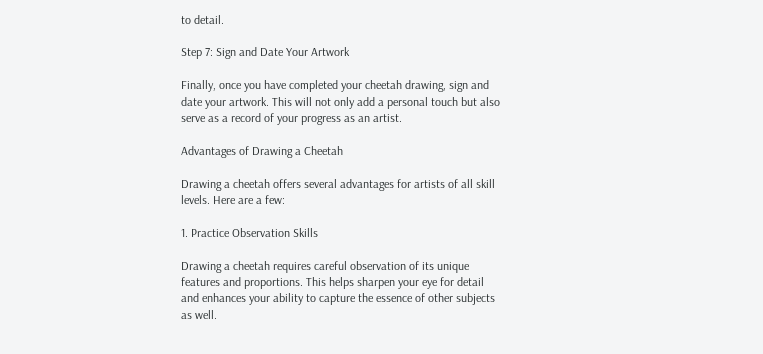to detail.

Step 7: Sign and Date Your Artwork

Finally, once you have completed your cheetah drawing, sign and date your artwork. This will not only add a personal touch but also serve as a record of your progress as an artist.

Advantages of Drawing a Cheetah

Drawing a cheetah offers several advantages for artists of all skill levels. Here are a few:

1. Practice Observation Skills

Drawing a cheetah requires careful observation of its unique features and proportions. This helps sharpen your eye for detail and enhances your ability to capture the essence of other subjects as well.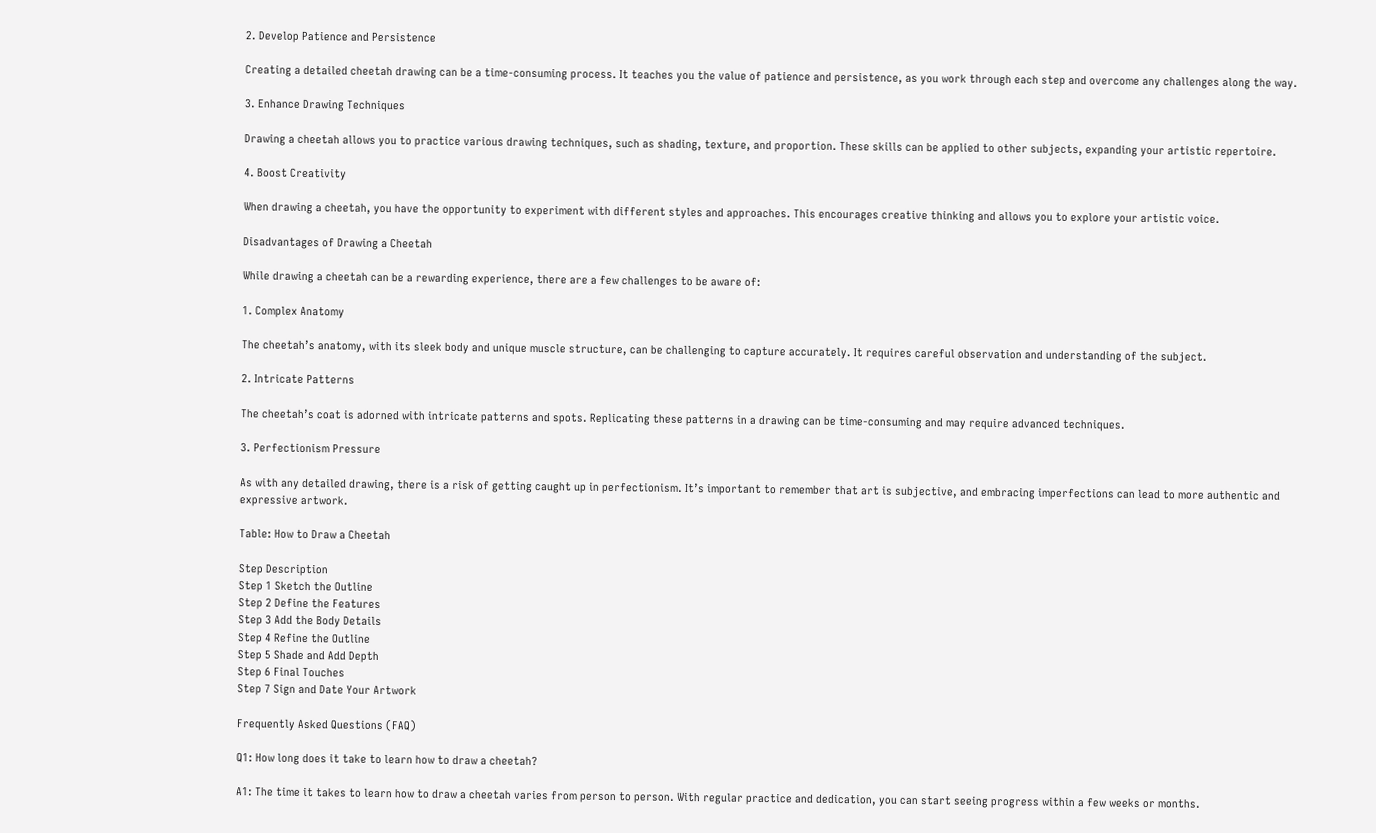2. Develop Patience and Persistence

Creating a detailed cheetah drawing can be a time-consuming process. It teaches you the value of patience and persistence, as you work through each step and overcome any challenges along the way.

3. Enhance Drawing Techniques

Drawing a cheetah allows you to practice various drawing techniques, such as shading, texture, and proportion. These skills can be applied to other subjects, expanding your artistic repertoire.

4. Boost Creativity

When drawing a cheetah, you have the opportunity to experiment with different styles and approaches. This encourages creative thinking and allows you to explore your artistic voice.

Disadvantages of Drawing a Cheetah

While drawing a cheetah can be a rewarding experience, there are a few challenges to be aware of:

1. Complex Anatomy

The cheetah’s anatomy, with its sleek body and unique muscle structure, can be challenging to capture accurately. It requires careful observation and understanding of the subject.

2. Intricate Patterns

The cheetah’s coat is adorned with intricate patterns and spots. Replicating these patterns in a drawing can be time-consuming and may require advanced techniques.

3. Perfectionism Pressure

As with any detailed drawing, there is a risk of getting caught up in perfectionism. It’s important to remember that art is subjective, and embracing imperfections can lead to more authentic and expressive artwork.

Table: How to Draw a Cheetah

Step Description
Step 1 Sketch the Outline
Step 2 Define the Features
Step 3 Add the Body Details
Step 4 Refine the Outline
Step 5 Shade and Add Depth
Step 6 Final Touches
Step 7 Sign and Date Your Artwork

Frequently Asked Questions (FAQ)

Q1: How long does it take to learn how to draw a cheetah?

A1: The time it takes to learn how to draw a cheetah varies from person to person. With regular practice and dedication, you can start seeing progress within a few weeks or months.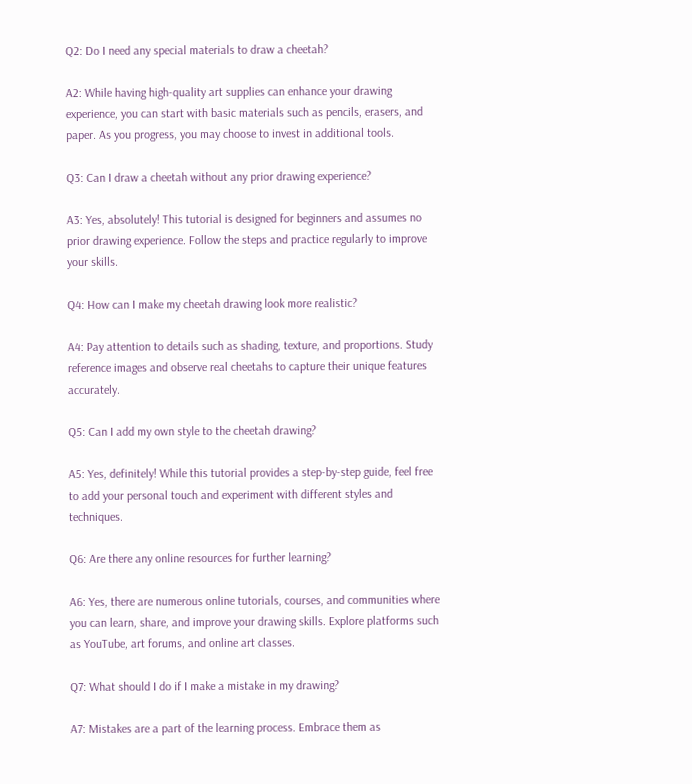Q2: Do I need any special materials to draw a cheetah?

A2: While having high-quality art supplies can enhance your drawing experience, you can start with basic materials such as pencils, erasers, and paper. As you progress, you may choose to invest in additional tools.

Q3: Can I draw a cheetah without any prior drawing experience?

A3: Yes, absolutely! This tutorial is designed for beginners and assumes no prior drawing experience. Follow the steps and practice regularly to improve your skills.

Q4: How can I make my cheetah drawing look more realistic?

A4: Pay attention to details such as shading, texture, and proportions. Study reference images and observe real cheetahs to capture their unique features accurately.

Q5: Can I add my own style to the cheetah drawing?

A5: Yes, definitely! While this tutorial provides a step-by-step guide, feel free to add your personal touch and experiment with different styles and techniques.

Q6: Are there any online resources for further learning?

A6: Yes, there are numerous online tutorials, courses, and communities where you can learn, share, and improve your drawing skills. Explore platforms such as YouTube, art forums, and online art classes.

Q7: What should I do if I make a mistake in my drawing?

A7: Mistakes are a part of the learning process. Embrace them as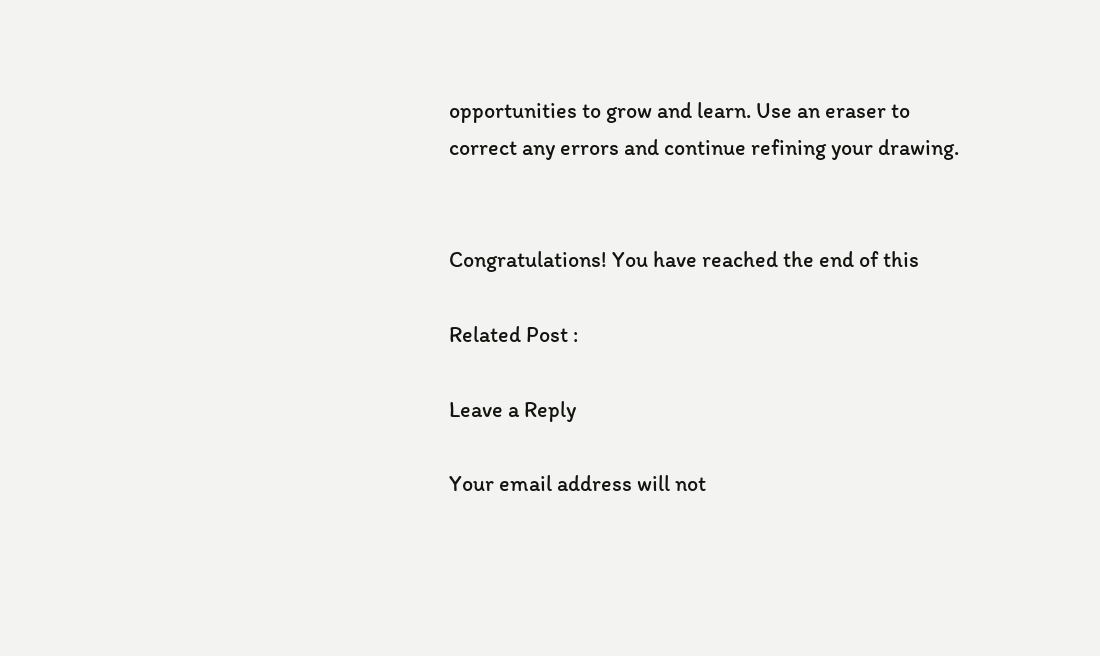opportunities to grow and learn. Use an eraser to correct any errors and continue refining your drawing.


Congratulations! You have reached the end of this

Related Post :

Leave a Reply

Your email address will not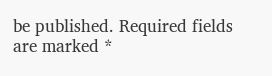be published. Required fields are marked *